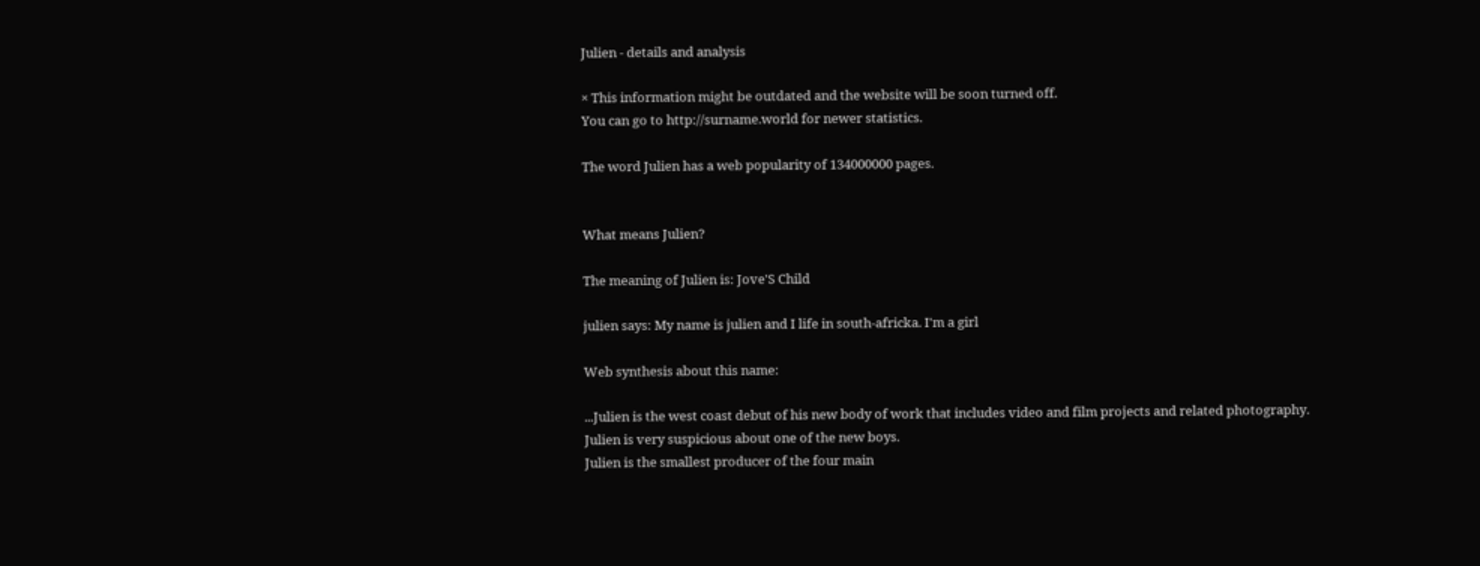Julien - details and analysis

× This information might be outdated and the website will be soon turned off.
You can go to http://surname.world for newer statistics.

The word Julien has a web popularity of 134000000 pages.


What means Julien?

The meaning of Julien is: Jove'S Child

julien says: My name is julien and I life in south-africka. I'm a girl

Web synthesis about this name:

...Julien is the west coast debut of his new body of work that includes video and film projects and related photography.
Julien is very suspicious about one of the new boys.
Julien is the smallest producer of the four main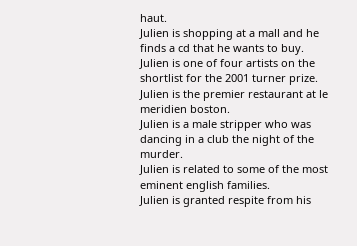haut.
Julien is shopping at a mall and he finds a cd that he wants to buy.
Julien is one of four artists on the shortlist for the 2001 turner prize.
Julien is the premier restaurant at le meridien boston.
Julien is a male stripper who was dancing in a club the night of the murder.
Julien is related to some of the most eminent english families.
Julien is granted respite from his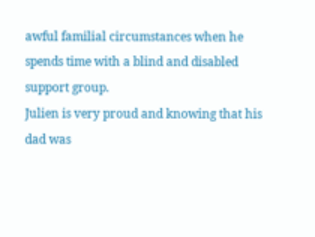awful familial circumstances when he spends time with a blind and disabled support group.
Julien is very proud and knowing that his dad was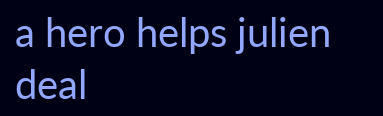a hero helps julien deal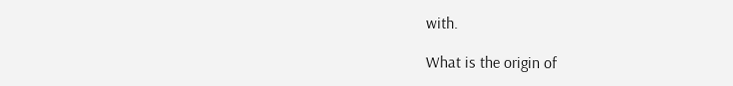with.

What is the origin of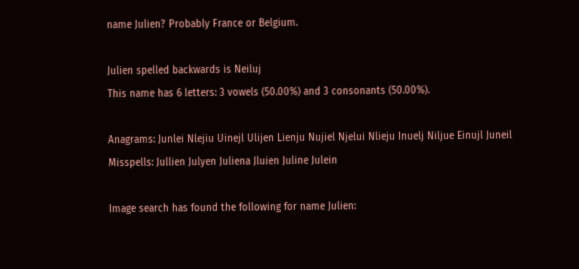name Julien? Probably France or Belgium.

Julien spelled backwards is Neiluj
This name has 6 letters: 3 vowels (50.00%) and 3 consonants (50.00%).

Anagrams: Junlei Nlejiu Uinejl Ulijen Lienju Nujiel Njelui Nlieju Inuelj Niljue Einujl Juneil
Misspells: Jullien Julyen Juliena Jluien Juline Julein

Image search has found the following for name Julien: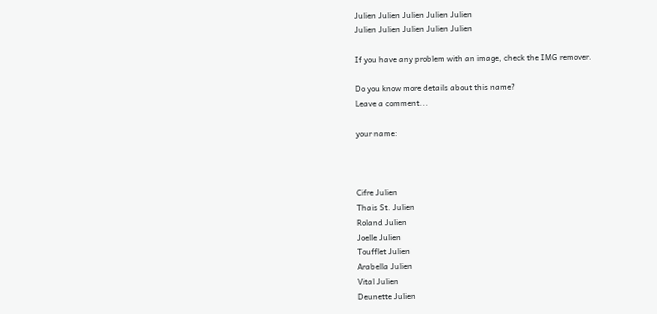Julien Julien Julien Julien Julien
Julien Julien Julien Julien Julien

If you have any problem with an image, check the IMG remover.

Do you know more details about this name?
Leave a comment...

your name:



Cifre Julien
Thais St. Julien
Roland Julien
Joelle Julien
Toufflet Julien
Arabella Julien
Vital Julien
Deunette Julien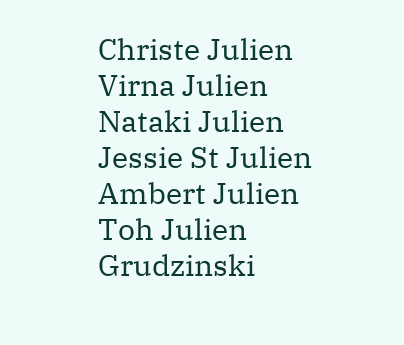Christe Julien
Virna Julien
Nataki Julien
Jessie St Julien
Ambert Julien
Toh Julien
Grudzinski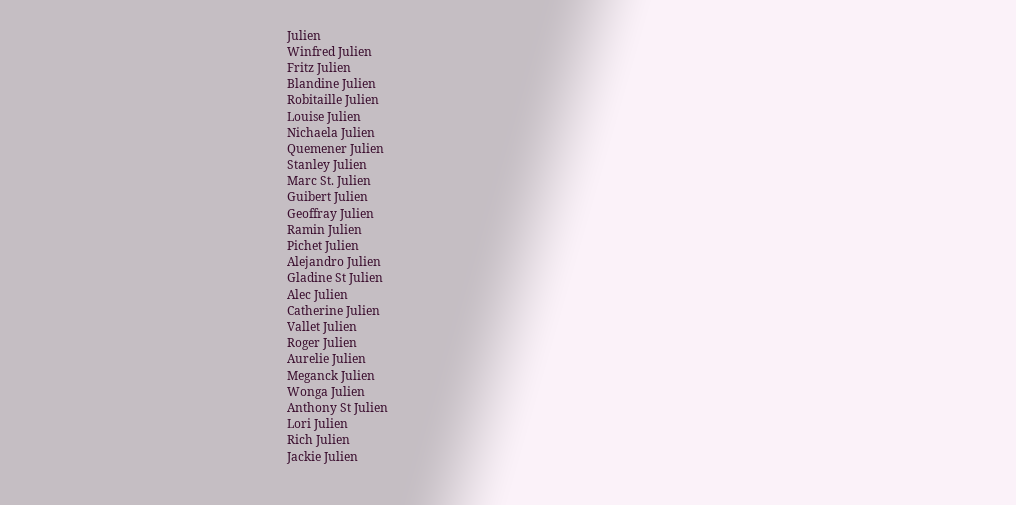Julien
Winfred Julien
Fritz Julien
Blandine Julien
Robitaille Julien
Louise Julien
Nichaela Julien
Quemener Julien
Stanley Julien
Marc St. Julien
Guibert Julien
Geoffray Julien
Ramin Julien
Pichet Julien
Alejandro Julien
Gladine St Julien
Alec Julien
Catherine Julien
Vallet Julien
Roger Julien
Aurelie Julien
Meganck Julien
Wonga Julien
Anthony St Julien
Lori Julien
Rich Julien
Jackie Julien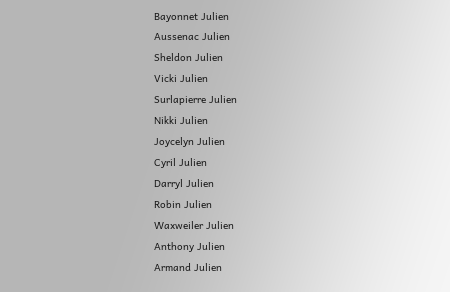Bayonnet Julien
Aussenac Julien
Sheldon Julien
Vicki Julien
Surlapierre Julien
Nikki Julien
Joycelyn Julien
Cyril Julien
Darryl Julien
Robin Julien
Waxweiler Julien
Anthony Julien
Armand Julien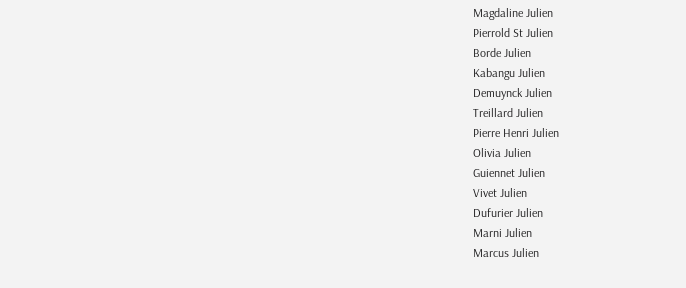Magdaline Julien
Pierrold St Julien
Borde Julien
Kabangu Julien
Demuynck Julien
Treillard Julien
Pierre Henri Julien
Olivia Julien
Guiennet Julien
Vivet Julien
Dufurier Julien
Marni Julien
Marcus Julien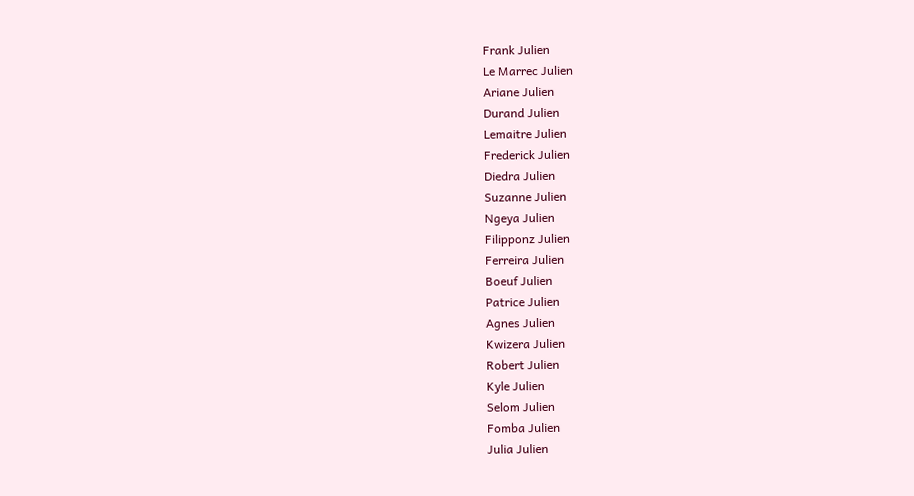Frank Julien
Le Marrec Julien
Ariane Julien
Durand Julien
Lemaitre Julien
Frederick Julien
Diedra Julien
Suzanne Julien
Ngeya Julien
Filipponz Julien
Ferreira Julien
Boeuf Julien
Patrice Julien
Agnes Julien
Kwizera Julien
Robert Julien
Kyle Julien
Selom Julien
Fomba Julien
Julia Julien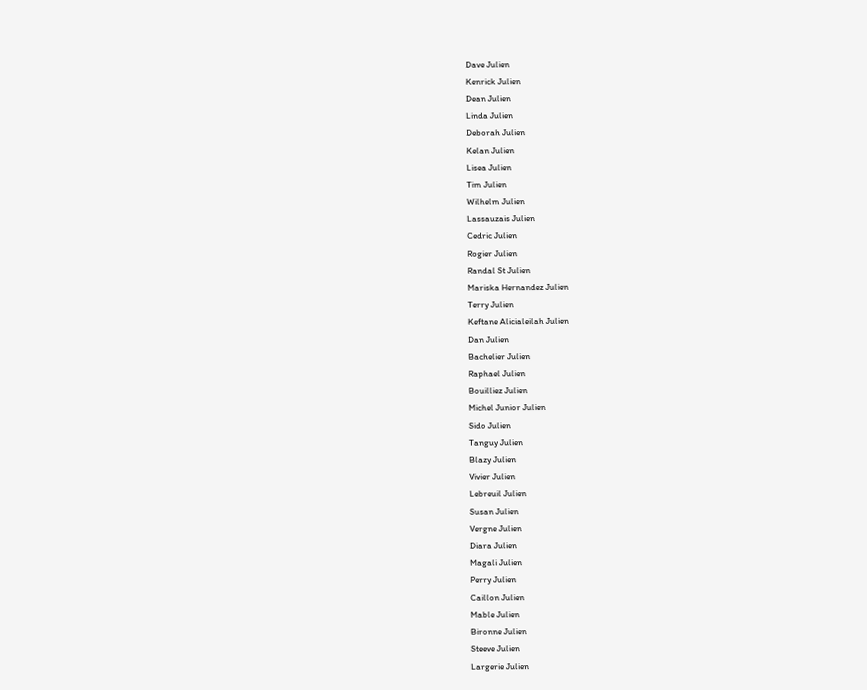Dave Julien
Kenrick Julien
Dean Julien
Linda Julien
Deborah Julien
Kelan Julien
Lisea Julien
Tim Julien
Wilhelm Julien
Lassauzais Julien
Cedric Julien
Rogier Julien
Randal St Julien
Mariska Hernandez Julien
Terry Julien
Keftane Alicialeilah Julien
Dan Julien
Bachelier Julien
Raphael Julien
Bouilliez Julien
Michel Junior Julien
Sido Julien
Tanguy Julien
Blazy Julien
Vivier Julien
Lebreuil Julien
Susan Julien
Vergne Julien
Diara Julien
Magali Julien
Perry Julien
Caillon Julien
Mable Julien
Bironne Julien
Steeve Julien
Largerie Julien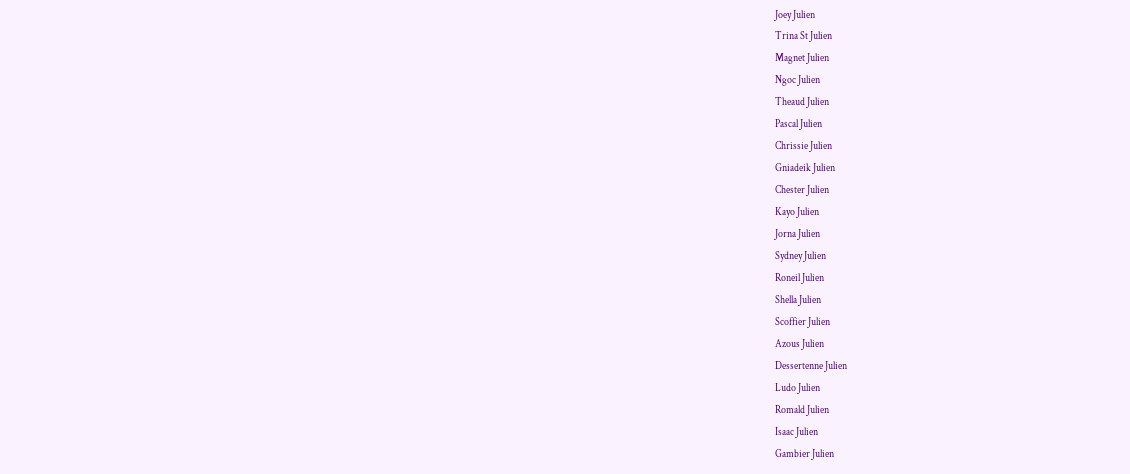Joey Julien
Trina St Julien
Magnet Julien
Ngoc Julien
Theaud Julien
Pascal Julien
Chrissie Julien
Gniadeik Julien
Chester Julien
Kayo Julien
Jorna Julien
Sydney Julien
Roneil Julien
Shella Julien
Scoffier Julien
Azous Julien
Dessertenne Julien
Ludo Julien
Romald Julien
Isaac Julien
Gambier Julien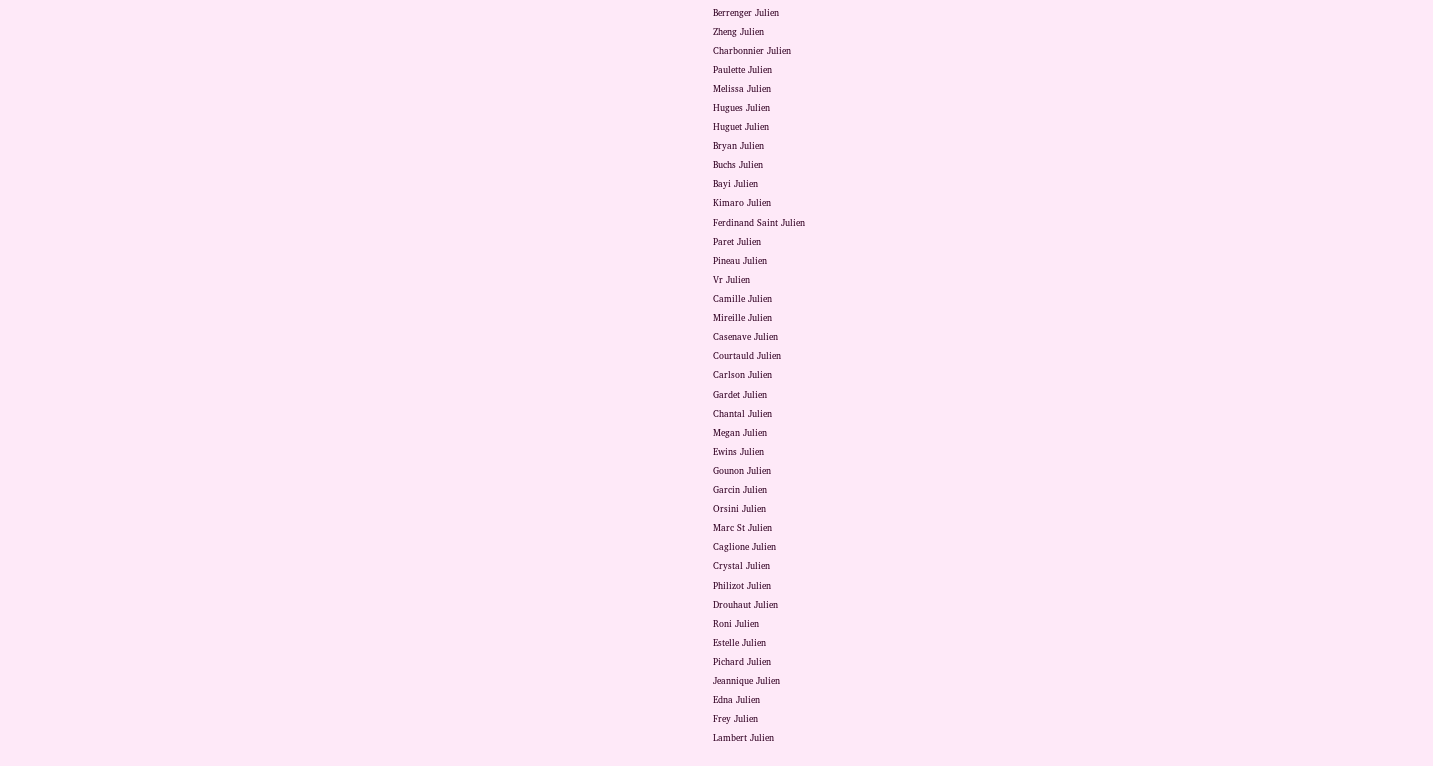Berrenger Julien
Zheng Julien
Charbonnier Julien
Paulette Julien
Melissa Julien
Hugues Julien
Huguet Julien
Bryan Julien
Buchs Julien
Bayi Julien
Kimaro Julien
Ferdinand Saint Julien
Paret Julien
Pineau Julien
Vr Julien
Camille Julien
Mireille Julien
Casenave Julien
Courtauld Julien
Carlson Julien
Gardet Julien
Chantal Julien
Megan Julien
Ewins Julien
Gounon Julien
Garcin Julien
Orsini Julien
Marc St Julien
Caglione Julien
Crystal Julien
Philizot Julien
Drouhaut Julien
Roni Julien
Estelle Julien
Pichard Julien
Jeannique Julien
Edna Julien
Frey Julien
Lambert Julien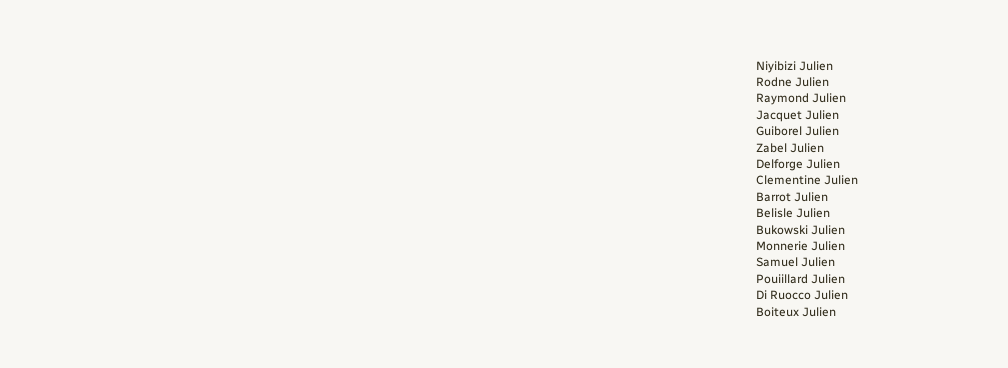Niyibizi Julien
Rodne Julien
Raymond Julien
Jacquet Julien
Guiborel Julien
Zabel Julien
Delforge Julien
Clementine Julien
Barrot Julien
Belisle Julien
Bukowski Julien
Monnerie Julien
Samuel Julien
Pouiillard Julien
Di Ruocco Julien
Boiteux Julien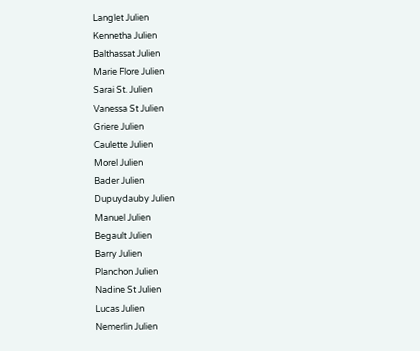Langlet Julien
Kennetha Julien
Balthassat Julien
Marie Flore Julien
Sarai St. Julien
Vanessa St Julien
Griere Julien
Caulette Julien
Morel Julien
Bader Julien
Dupuydauby Julien
Manuel Julien
Begault Julien
Barry Julien
Planchon Julien
Nadine St Julien
Lucas Julien
Nemerlin Julien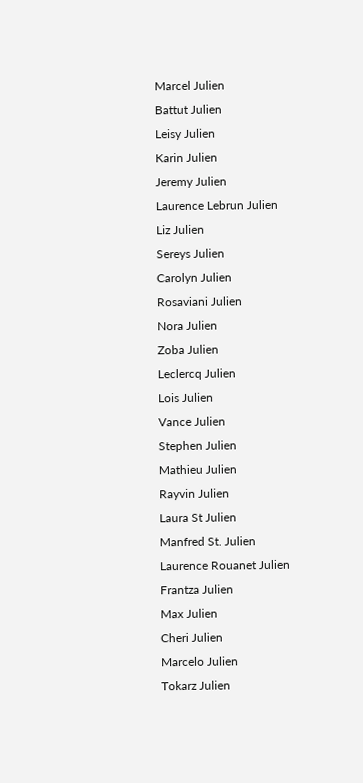Marcel Julien
Battut Julien
Leisy Julien
Karin Julien
Jeremy Julien
Laurence Lebrun Julien
Liz Julien
Sereys Julien
Carolyn Julien
Rosaviani Julien
Nora Julien
Zoba Julien
Leclercq Julien
Lois Julien
Vance Julien
Stephen Julien
Mathieu Julien
Rayvin Julien
Laura St Julien
Manfred St. Julien
Laurence Rouanet Julien
Frantza Julien
Max Julien
Cheri Julien
Marcelo Julien
Tokarz Julien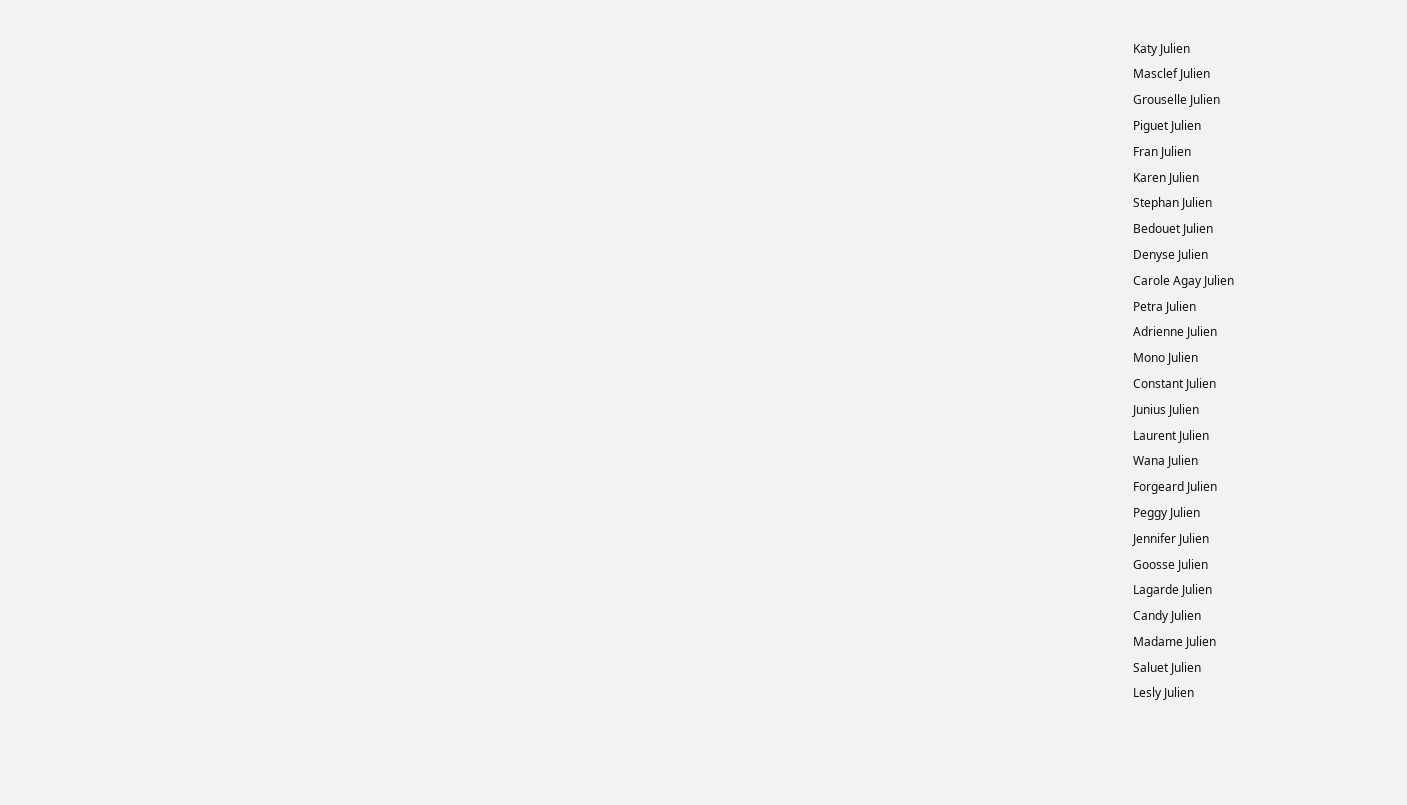Katy Julien
Masclef Julien
Grouselle Julien
Piguet Julien
Fran Julien
Karen Julien
Stephan Julien
Bedouet Julien
Denyse Julien
Carole Agay Julien
Petra Julien
Adrienne Julien
Mono Julien
Constant Julien
Junius Julien
Laurent Julien
Wana Julien
Forgeard Julien
Peggy Julien
Jennifer Julien
Goosse Julien
Lagarde Julien
Candy Julien
Madame Julien
Saluet Julien
Lesly Julien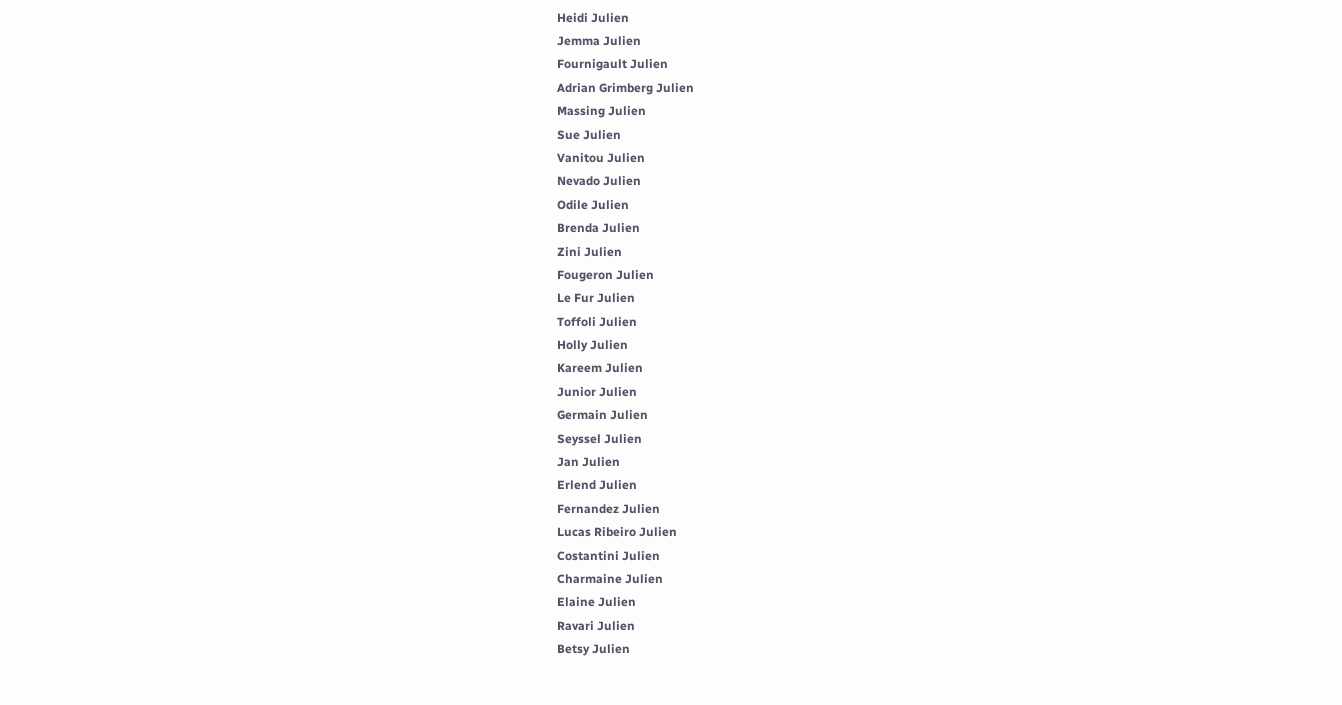Heidi Julien
Jemma Julien
Fournigault Julien
Adrian Grimberg Julien
Massing Julien
Sue Julien
Vanitou Julien
Nevado Julien
Odile Julien
Brenda Julien
Zini Julien
Fougeron Julien
Le Fur Julien
Toffoli Julien
Holly Julien
Kareem Julien
Junior Julien
Germain Julien
Seyssel Julien
Jan Julien
Erlend Julien
Fernandez Julien
Lucas Ribeiro Julien
Costantini Julien
Charmaine Julien
Elaine Julien
Ravari Julien
Betsy Julien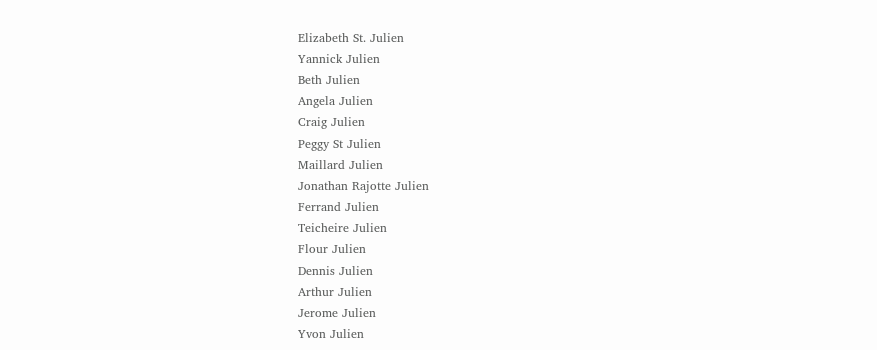Elizabeth St. Julien
Yannick Julien
Beth Julien
Angela Julien
Craig Julien
Peggy St Julien
Maillard Julien
Jonathan Rajotte Julien
Ferrand Julien
Teicheire Julien
Flour Julien
Dennis Julien
Arthur Julien
Jerome Julien
Yvon Julien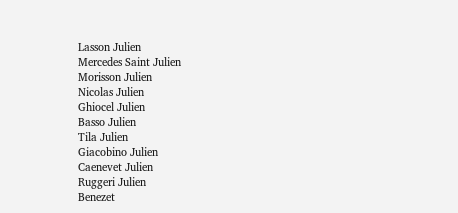Lasson Julien
Mercedes Saint Julien
Morisson Julien
Nicolas Julien
Ghiocel Julien
Basso Julien
Tila Julien
Giacobino Julien
Caenevet Julien
Ruggeri Julien
Benezet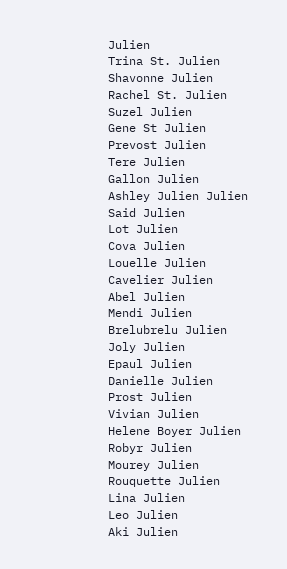Julien
Trina St. Julien
Shavonne Julien
Rachel St. Julien
Suzel Julien
Gene St Julien
Prevost Julien
Tere Julien
Gallon Julien
Ashley Julien Julien
Said Julien
Lot Julien
Cova Julien
Louelle Julien
Cavelier Julien
Abel Julien
Mendi Julien
Brelubrelu Julien
Joly Julien
Epaul Julien
Danielle Julien
Prost Julien
Vivian Julien
Helene Boyer Julien
Robyr Julien
Mourey Julien
Rouquette Julien
Lina Julien
Leo Julien
Aki Julien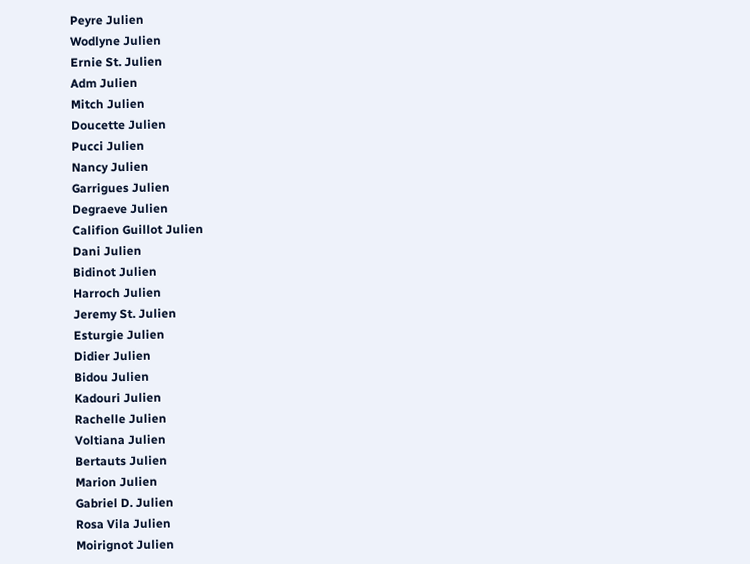Peyre Julien
Wodlyne Julien
Ernie St. Julien
Adm Julien
Mitch Julien
Doucette Julien
Pucci Julien
Nancy Julien
Garrigues Julien
Degraeve Julien
Califion Guillot Julien
Dani Julien
Bidinot Julien
Harroch Julien
Jeremy St. Julien
Esturgie Julien
Didier Julien
Bidou Julien
Kadouri Julien
Rachelle Julien
Voltiana Julien
Bertauts Julien
Marion Julien
Gabriel D. Julien
Rosa Vila Julien
Moirignot Julien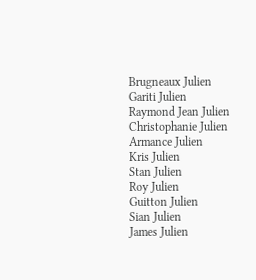Brugneaux Julien
Gariti Julien
Raymond Jean Julien
Christophanie Julien
Armance Julien
Kris Julien
Stan Julien
Roy Julien
Guitton Julien
Sian Julien
James Julien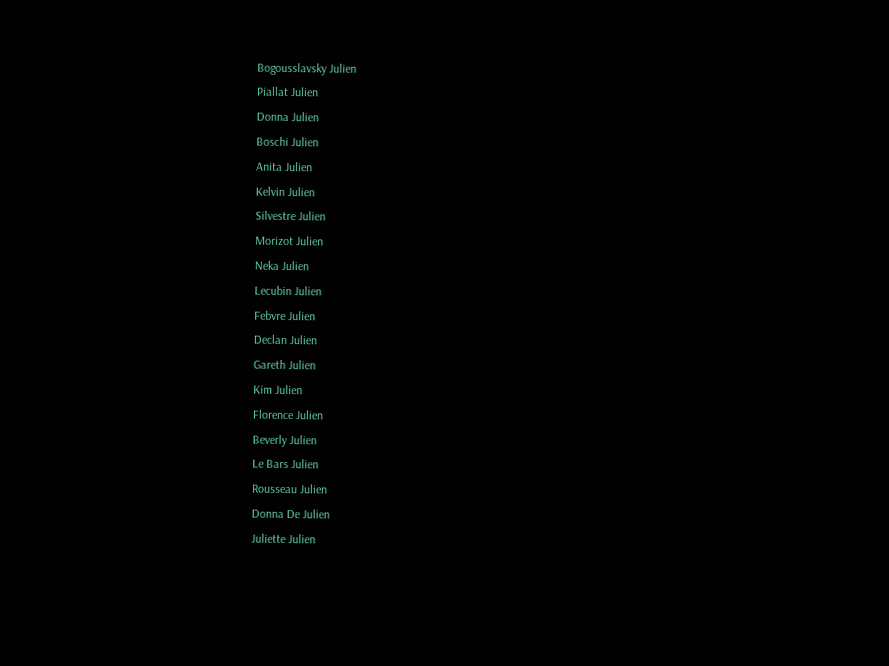Bogousslavsky Julien
Piallat Julien
Donna Julien
Boschi Julien
Anita Julien
Kelvin Julien
Silvestre Julien
Morizot Julien
Neka Julien
Lecubin Julien
Febvre Julien
Declan Julien
Gareth Julien
Kim Julien
Florence Julien
Beverly Julien
Le Bars Julien
Rousseau Julien
Donna De Julien
Juliette Julien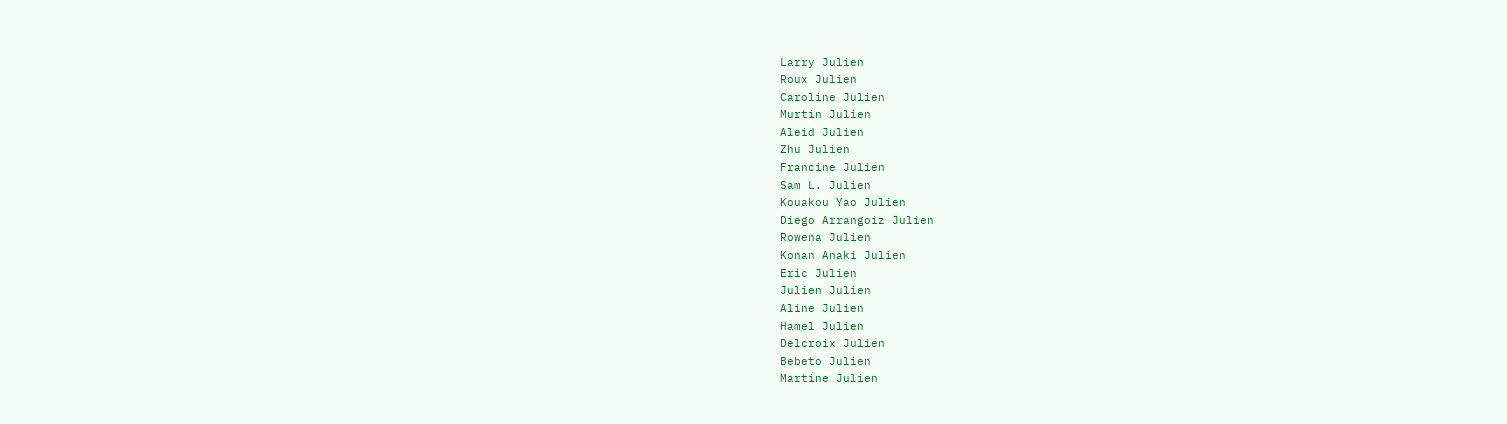Larry Julien
Roux Julien
Caroline Julien
Murtin Julien
Aleid Julien
Zhu Julien
Francine Julien
Sam L. Julien
Kouakou Yao Julien
Diego Arrangoiz Julien
Rowena Julien
Konan Anaki Julien
Eric Julien
Julien Julien
Aline Julien
Hamel Julien
Delcroix Julien
Bebeto Julien
Martine Julien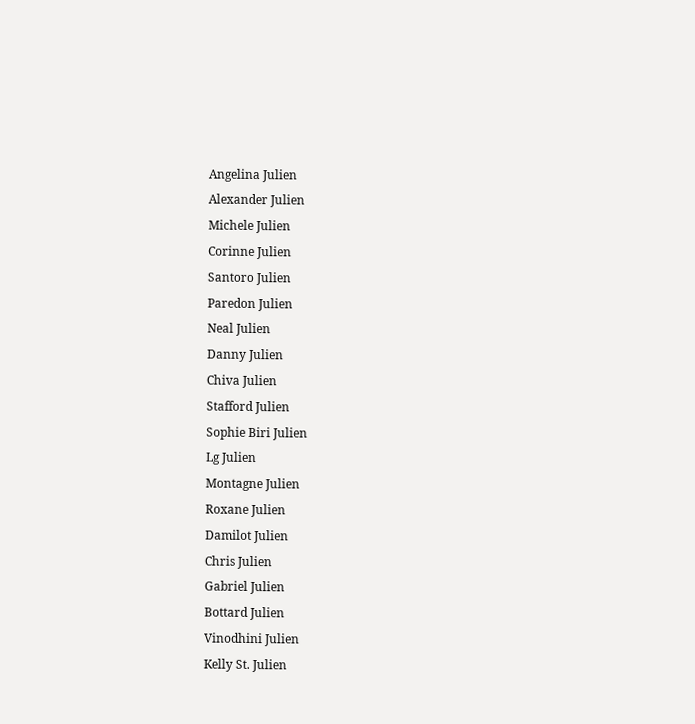Angelina Julien
Alexander Julien
Michele Julien
Corinne Julien
Santoro Julien
Paredon Julien
Neal Julien
Danny Julien
Chiva Julien
Stafford Julien
Sophie Biri Julien
Lg Julien
Montagne Julien
Roxane Julien
Damilot Julien
Chris Julien
Gabriel Julien
Bottard Julien
Vinodhini Julien
Kelly St. Julien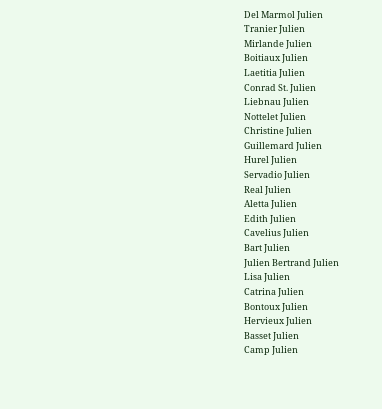Del Marmol Julien
Tranier Julien
Mirlande Julien
Boitiaux Julien
Laetitia Julien
Conrad St. Julien
Liebnau Julien
Nottelet Julien
Christine Julien
Guillemard Julien
Hurel Julien
Servadio Julien
Real Julien
Aletta Julien
Edith Julien
Cavelius Julien
Bart Julien
Julien Bertrand Julien
Lisa Julien
Catrina Julien
Bontoux Julien
Hervieux Julien
Basset Julien
Camp Julien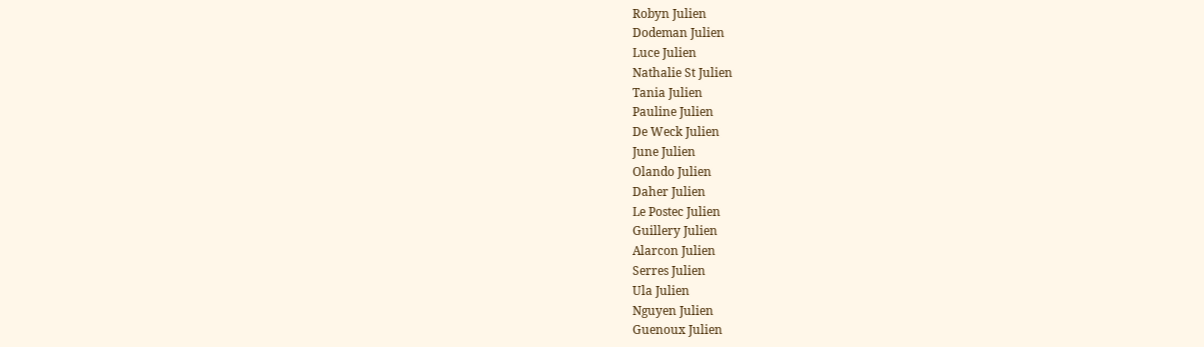Robyn Julien
Dodeman Julien
Luce Julien
Nathalie St Julien
Tania Julien
Pauline Julien
De Weck Julien
June Julien
Olando Julien
Daher Julien
Le Postec Julien
Guillery Julien
Alarcon Julien
Serres Julien
Ula Julien
Nguyen Julien
Guenoux Julien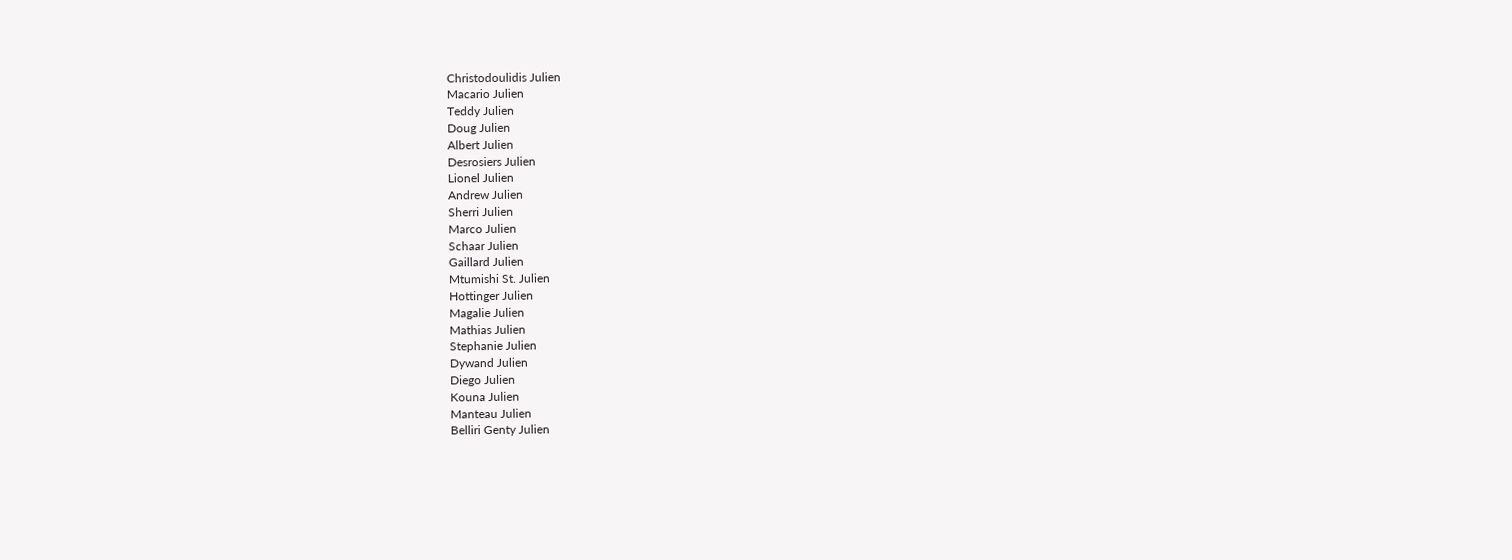Christodoulidis Julien
Macario Julien
Teddy Julien
Doug Julien
Albert Julien
Desrosiers Julien
Lionel Julien
Andrew Julien
Sherri Julien
Marco Julien
Schaar Julien
Gaillard Julien
Mtumishi St. Julien
Hottinger Julien
Magalie Julien
Mathias Julien
Stephanie Julien
Dywand Julien
Diego Julien
Kouna Julien
Manteau Julien
Belliri Genty Julien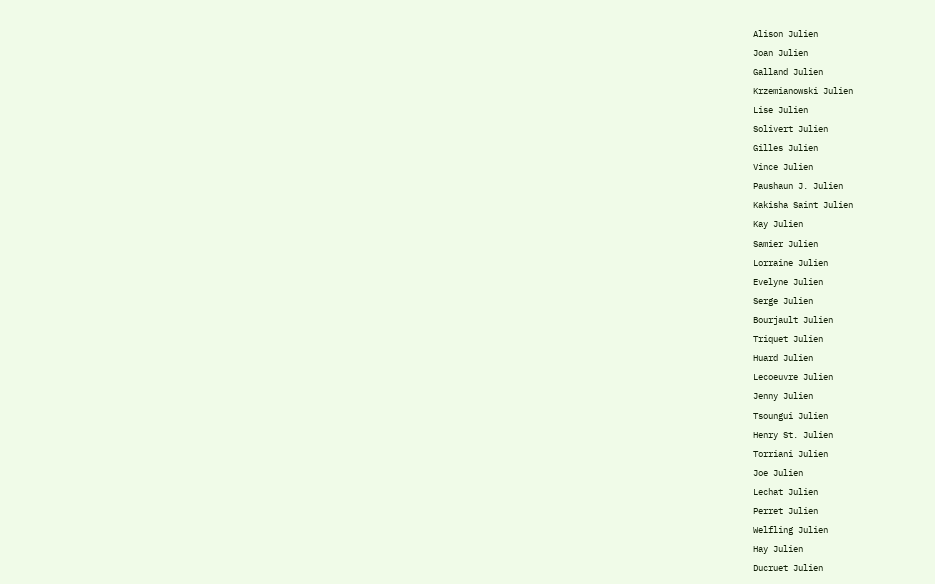Alison Julien
Joan Julien
Galland Julien
Krzemianowski Julien
Lise Julien
Solivert Julien
Gilles Julien
Vince Julien
Paushaun J. Julien
Kakisha Saint Julien
Kay Julien
Samier Julien
Lorraine Julien
Evelyne Julien
Serge Julien
Bourjault Julien
Triquet Julien
Huard Julien
Lecoeuvre Julien
Jenny Julien
Tsoungui Julien
Henry St. Julien
Torriani Julien
Joe Julien
Lechat Julien
Perret Julien
Welfling Julien
Hay Julien
Ducruet Julien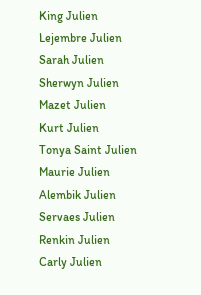King Julien
Lejembre Julien
Sarah Julien
Sherwyn Julien
Mazet Julien
Kurt Julien
Tonya Saint Julien
Maurie Julien
Alembik Julien
Servaes Julien
Renkin Julien
Carly Julien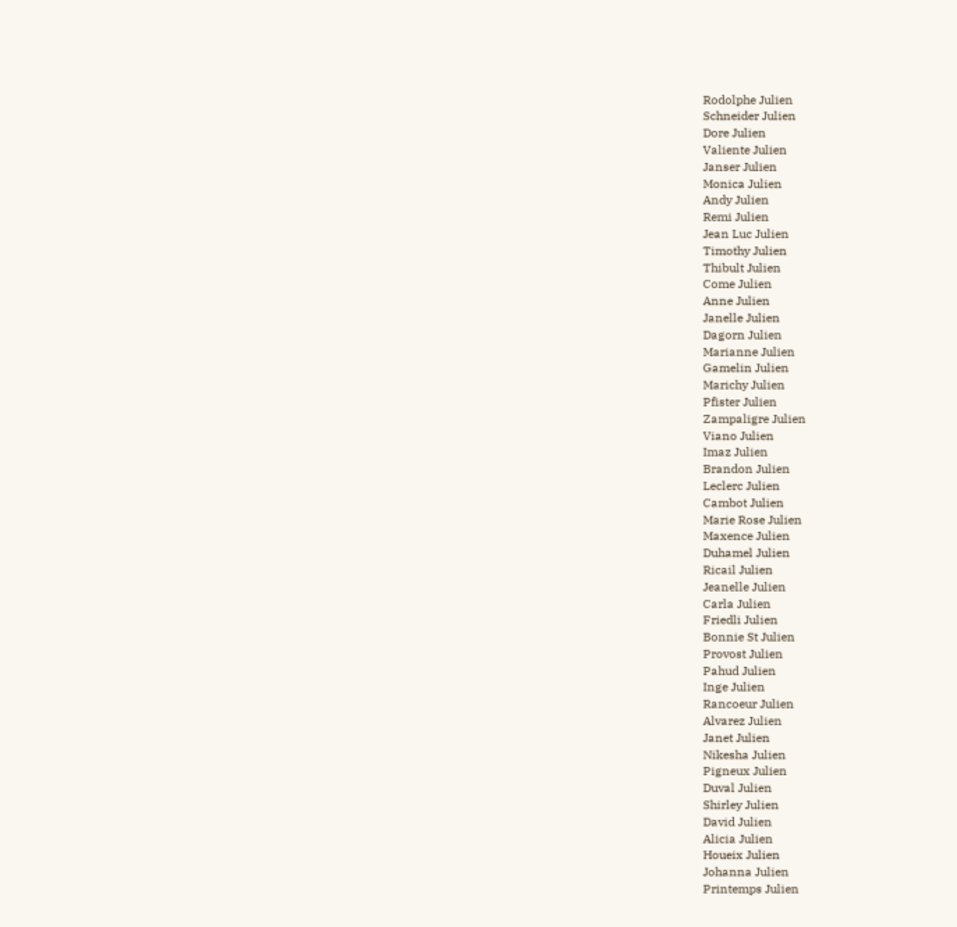Rodolphe Julien
Schneider Julien
Dore Julien
Valiente Julien
Janser Julien
Monica Julien
Andy Julien
Remi Julien
Jean Luc Julien
Timothy Julien
Thibult Julien
Come Julien
Anne Julien
Janelle Julien
Dagorn Julien
Marianne Julien
Gamelin Julien
Marichy Julien
Pfister Julien
Zampaligre Julien
Viano Julien
Imaz Julien
Brandon Julien
Leclerc Julien
Cambot Julien
Marie Rose Julien
Maxence Julien
Duhamel Julien
Ricail Julien
Jeanelle Julien
Carla Julien
Friedli Julien
Bonnie St Julien
Provost Julien
Pahud Julien
Inge Julien
Rancoeur Julien
Alvarez Julien
Janet Julien
Nikesha Julien
Pigneux Julien
Duval Julien
Shirley Julien
David Julien
Alicia Julien
Houeix Julien
Johanna Julien
Printemps Julien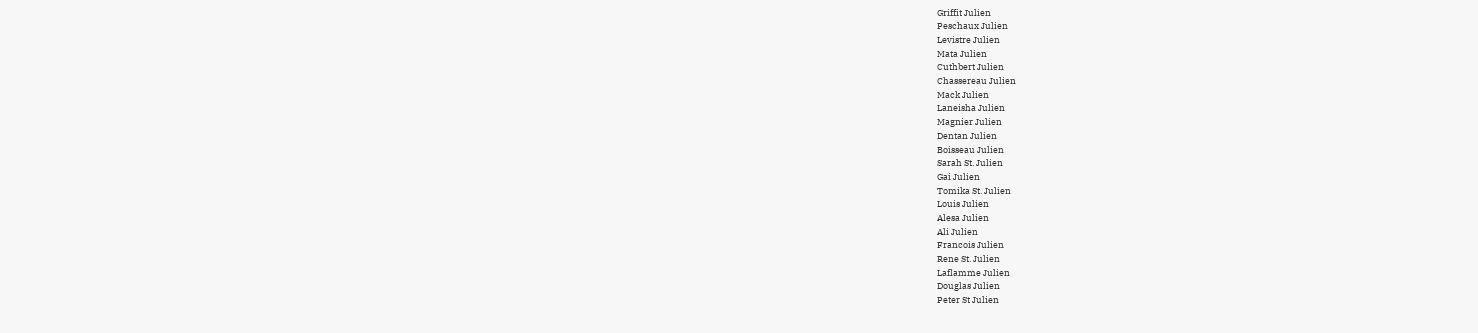Griffit Julien
Peschaux Julien
Levistre Julien
Mata Julien
Cuthbert Julien
Chassereau Julien
Mack Julien
Laneisha Julien
Magnier Julien
Dentan Julien
Boisseau Julien
Sarah St. Julien
Gai Julien
Tomika St. Julien
Louis Julien
Alesa Julien
Ali Julien
Francois Julien
Rene St. Julien
Laflamme Julien
Douglas Julien
Peter St Julien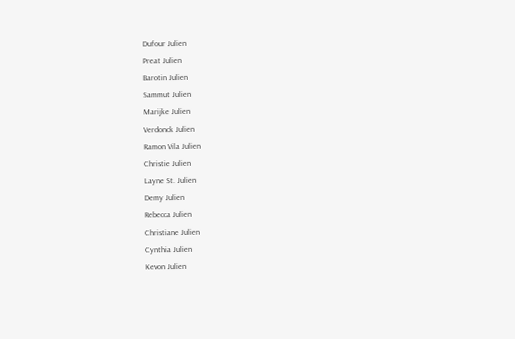Dufour Julien
Preat Julien
Barotin Julien
Sammut Julien
Marijke Julien
Verdonck Julien
Ramon Vila Julien
Christie Julien
Layne St. Julien
Demy Julien
Rebecca Julien
Christiane Julien
Cynthia Julien
Kevon Julien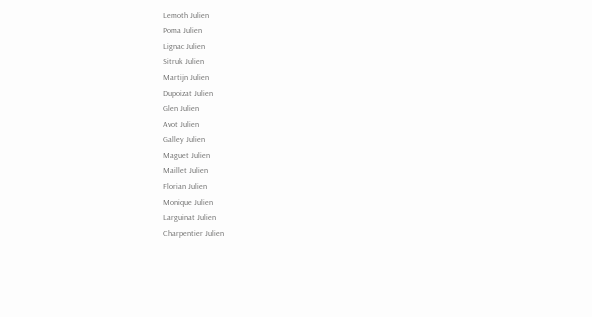Lemoth Julien
Poma Julien
Lignac Julien
Sitruk Julien
Martijn Julien
Dupoizat Julien
Glen Julien
Avot Julien
Galley Julien
Maguet Julien
Maillet Julien
Florian Julien
Monique Julien
Larguinat Julien
Charpentier Julien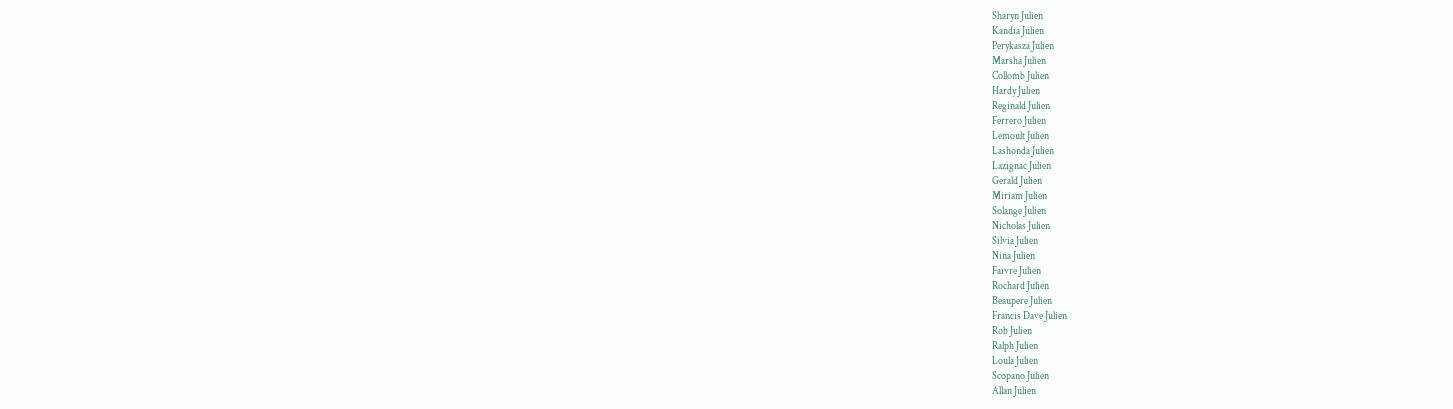Sharyn Julien
Kandia Julien
Perykasza Julien
Marsha Julien
Collomb Julien
Hardy Julien
Reginald Julien
Ferrero Julien
Lemoult Julien
Lashonda Julien
Lazignac Julien
Gerald Julien
Miriam Julien
Solange Julien
Nicholas Julien
Silvia Julien
Nina Julien
Faivre Julien
Rochard Julien
Beaupere Julien
Francis Dave Julien
Rob Julien
Ralph Julien
Loula Julien
Scopano Julien
Allan Julien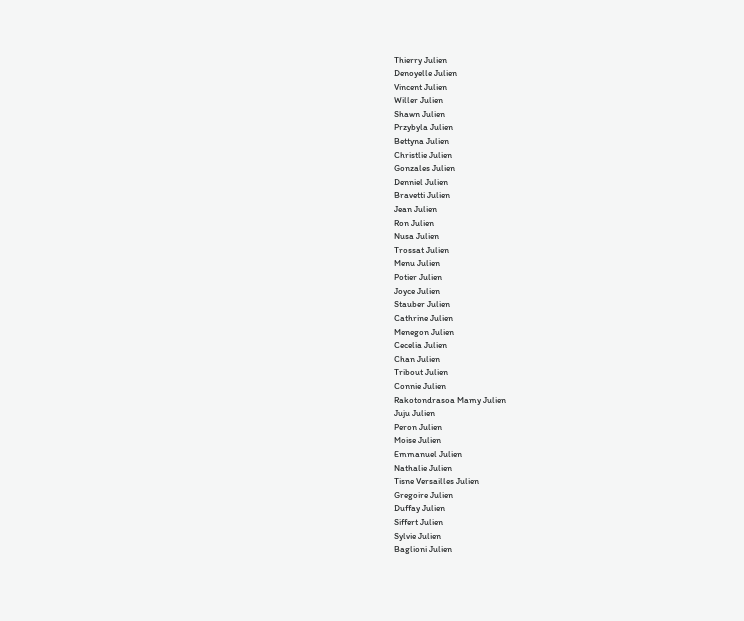Thierry Julien
Denoyelle Julien
Vincent Julien
Willer Julien
Shawn Julien
Przybyla Julien
Bettyna Julien
Christlie Julien
Gonzales Julien
Denniel Julien
Bravetti Julien
Jean Julien
Ron Julien
Nusa Julien
Trossat Julien
Menu Julien
Potier Julien
Joyce Julien
Stauber Julien
Cathrine Julien
Menegon Julien
Cecelia Julien
Chan Julien
Tribout Julien
Connie Julien
Rakotondrasoa Mamy Julien
Juju Julien
Peron Julien
Moise Julien
Emmanuel Julien
Nathalie Julien
Tisne Versailles Julien
Gregoire Julien
Duffay Julien
Siffert Julien
Sylvie Julien
Baglioni Julien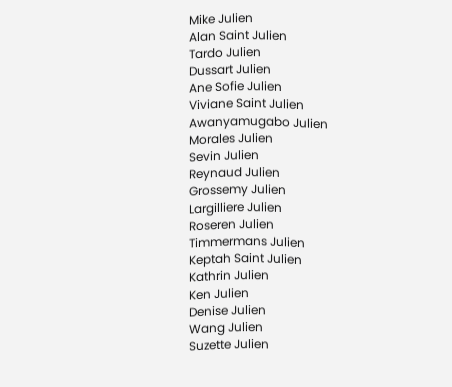Mike Julien
Alan Saint Julien
Tardo Julien
Dussart Julien
Ane Sofie Julien
Viviane Saint Julien
Awanyamugabo Julien
Morales Julien
Sevin Julien
Reynaud Julien
Grossemy Julien
Largilliere Julien
Roseren Julien
Timmermans Julien
Keptah Saint Julien
Kathrin Julien
Ken Julien
Denise Julien
Wang Julien
Suzette Julien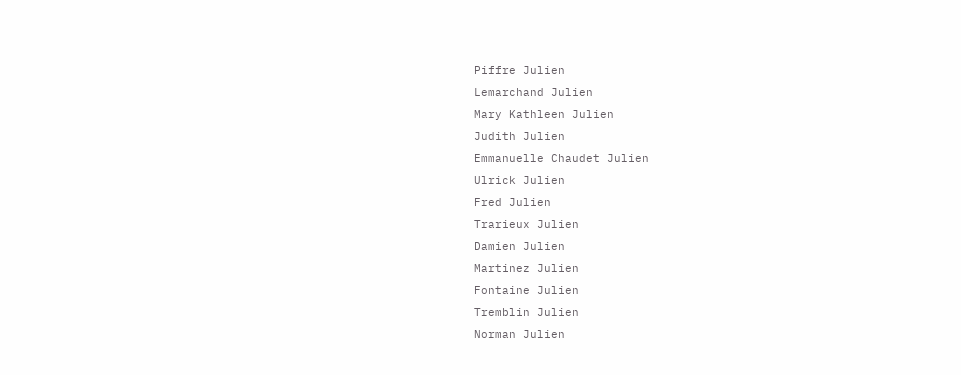Piffre Julien
Lemarchand Julien
Mary Kathleen Julien
Judith Julien
Emmanuelle Chaudet Julien
Ulrick Julien
Fred Julien
Trarieux Julien
Damien Julien
Martinez Julien
Fontaine Julien
Tremblin Julien
Norman Julien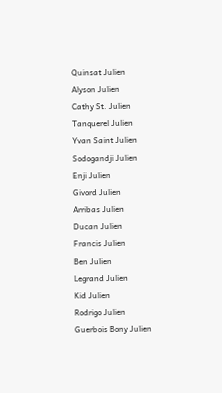Quinsat Julien
Alyson Julien
Cathy St. Julien
Tanquerel Julien
Yvan Saint Julien
Sodogandji Julien
Enji Julien
Givord Julien
Arribas Julien
Ducan Julien
Francis Julien
Ben Julien
Legrand Julien
Kid Julien
Rodrigo Julien
Guerbois Bony Julien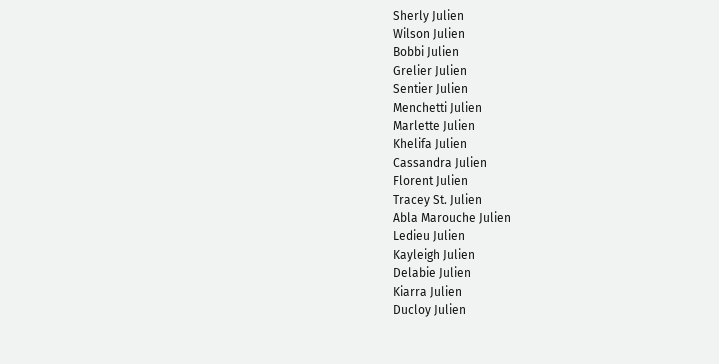Sherly Julien
Wilson Julien
Bobbi Julien
Grelier Julien
Sentier Julien
Menchetti Julien
Marlette Julien
Khelifa Julien
Cassandra Julien
Florent Julien
Tracey St. Julien
Abla Marouche Julien
Ledieu Julien
Kayleigh Julien
Delabie Julien
Kiarra Julien
Ducloy Julien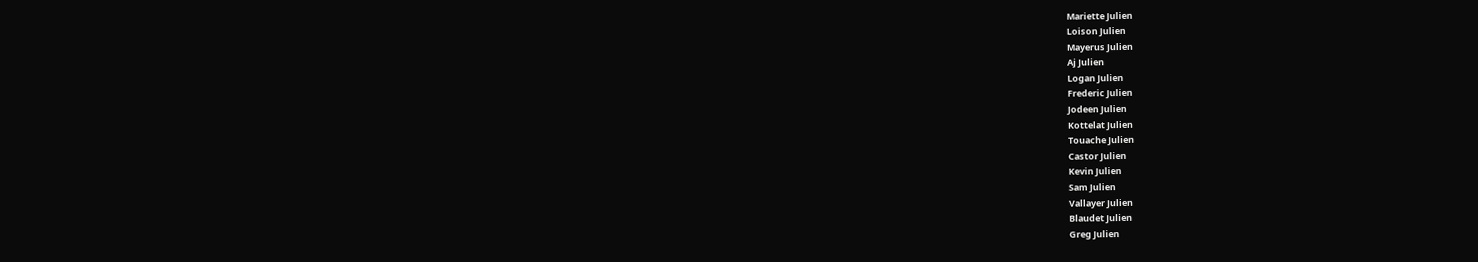Mariette Julien
Loison Julien
Mayerus Julien
Aj Julien
Logan Julien
Frederic Julien
Jodeen Julien
Kottelat Julien
Touache Julien
Castor Julien
Kevin Julien
Sam Julien
Vallayer Julien
Blaudet Julien
Greg Julien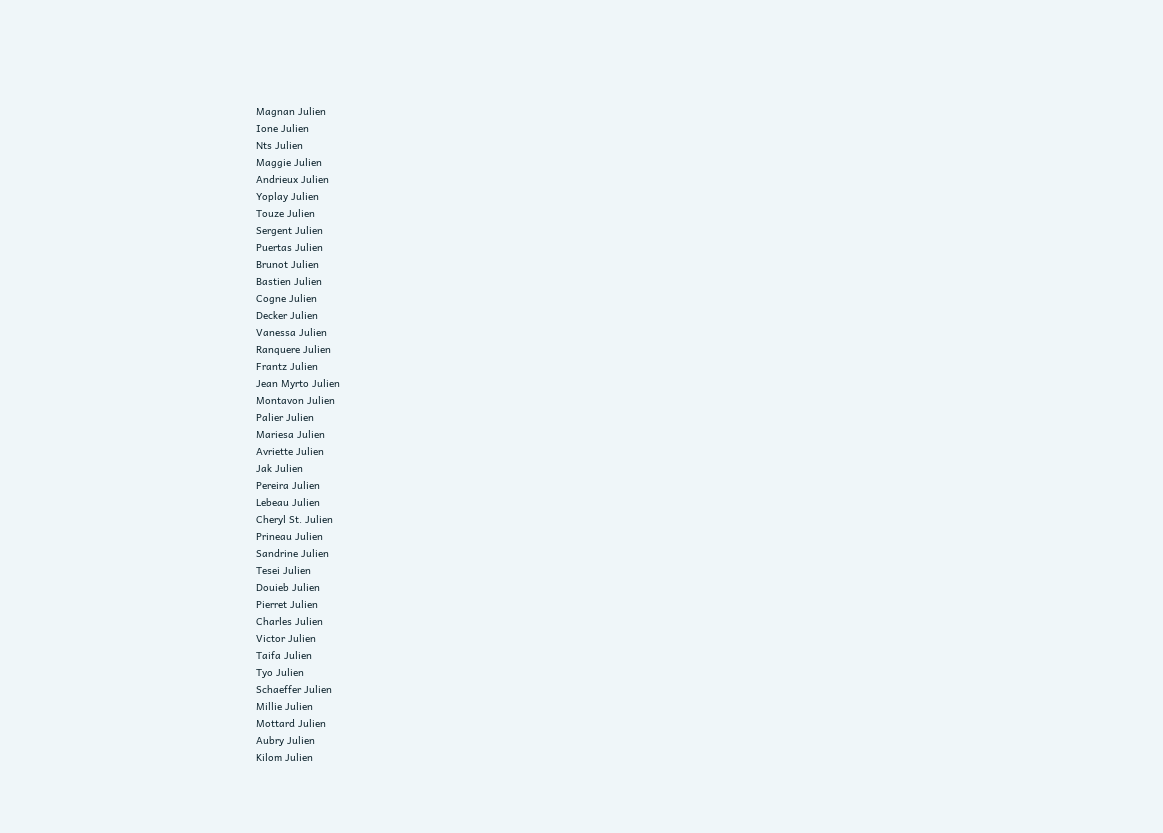Magnan Julien
Ione Julien
Nts Julien
Maggie Julien
Andrieux Julien
Yoplay Julien
Touze Julien
Sergent Julien
Puertas Julien
Brunot Julien
Bastien Julien
Cogne Julien
Decker Julien
Vanessa Julien
Ranquere Julien
Frantz Julien
Jean Myrto Julien
Montavon Julien
Palier Julien
Mariesa Julien
Avriette Julien
Jak Julien
Pereira Julien
Lebeau Julien
Cheryl St. Julien
Prineau Julien
Sandrine Julien
Tesei Julien
Douieb Julien
Pierret Julien
Charles Julien
Victor Julien
Taifa Julien
Tyo Julien
Schaeffer Julien
Millie Julien
Mottard Julien
Aubry Julien
Kilom Julien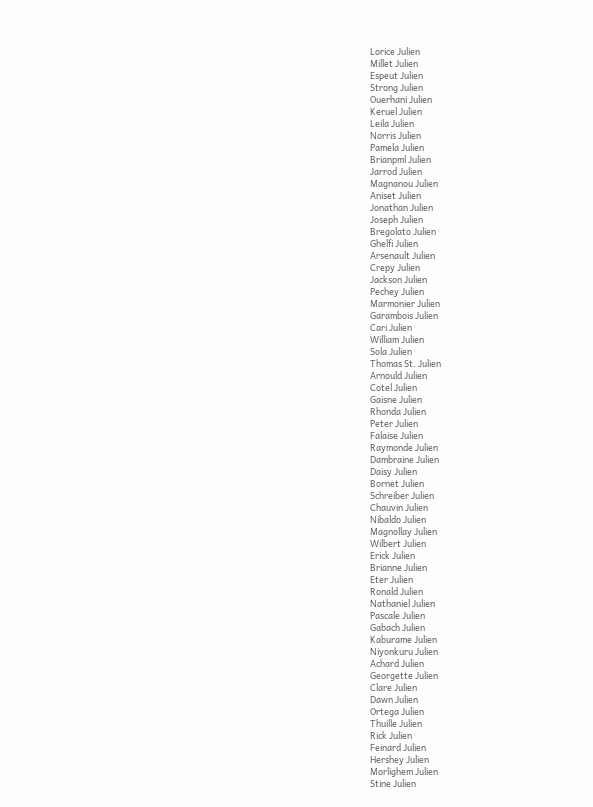Lorice Julien
Millet Julien
Espeut Julien
Strong Julien
Ouerhani Julien
Keruel Julien
Leila Julien
Norris Julien
Pamela Julien
Brianpml Julien
Jarrod Julien
Magnanou Julien
Aniset Julien
Jonathan Julien
Joseph Julien
Bregolato Julien
Ghelfi Julien
Arsenault Julien
Crepy Julien
Jackson Julien
Pechey Julien
Marmonier Julien
Garambois Julien
Cari Julien
William Julien
Sola Julien
Thomas St. Julien
Arnould Julien
Cotel Julien
Gaisne Julien
Rhonda Julien
Peter Julien
Falaise Julien
Raymonde Julien
Dambraine Julien
Daisy Julien
Bornet Julien
Schreiber Julien
Chauvin Julien
Nibaldo Julien
Magnollay Julien
Wilbert Julien
Erick Julien
Brianne Julien
Eter Julien
Ronald Julien
Nathaniel Julien
Pascale Julien
Gabach Julien
Kaburame Julien
Niyonkuru Julien
Achard Julien
Georgette Julien
Clare Julien
Dawn Julien
Ortega Julien
Thuille Julien
Rick Julien
Feinard Julien
Hershey Julien
Morlighem Julien
Stine Julien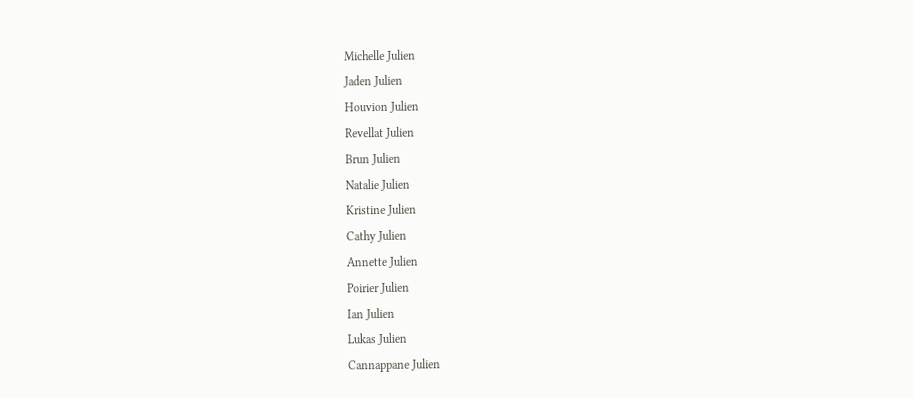Michelle Julien
Jaden Julien
Houvion Julien
Revellat Julien
Brun Julien
Natalie Julien
Kristine Julien
Cathy Julien
Annette Julien
Poirier Julien
Ian Julien
Lukas Julien
Cannappane Julien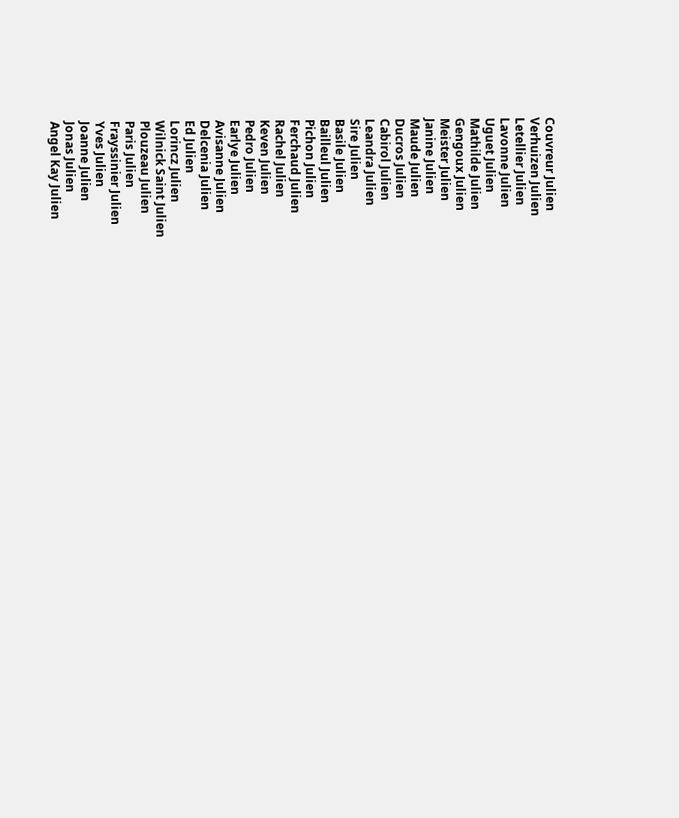Couvreur Julien
Verhuizen Julien
Letellier Julien
Lavonne Julien
Uguet Julien
Mathilde Julien
Gengoux Julien
Meister Julien
Janine Julien
Maude Julien
Ducros Julien
Cabirol Julien
Leandra Julien
Sire Julien
Basile Julien
Bailleul Julien
Pichon Julien
Ferchaud Julien
Rachel Julien
Keven Julien
Pedro Julien
Earlye Julien
Avisanne Julien
Delcenia Julien
Ed Julien
Lorincz Julien
Wilnick Saint Julien
Plouzeau Julien
Paris Julien
Frayssinier Julien
Yves Julien
Joanne Julien
Jonas Julien
Angel Kay Julien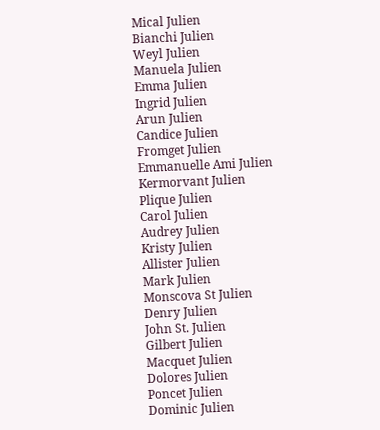Mical Julien
Bianchi Julien
Weyl Julien
Manuela Julien
Emma Julien
Ingrid Julien
Arun Julien
Candice Julien
Fromget Julien
Emmanuelle Ami Julien
Kermorvant Julien
Plique Julien
Carol Julien
Audrey Julien
Kristy Julien
Allister Julien
Mark Julien
Monscova St Julien
Denry Julien
John St. Julien
Gilbert Julien
Macquet Julien
Dolores Julien
Poncet Julien
Dominic Julien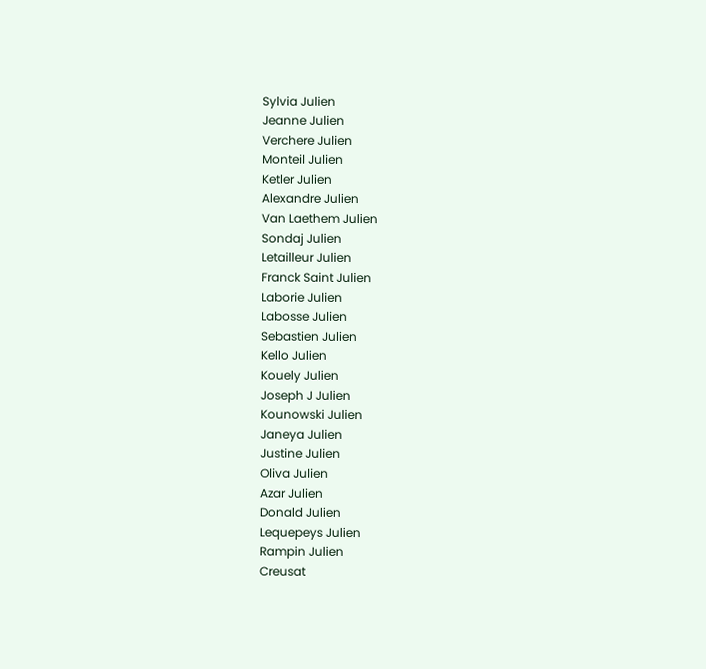Sylvia Julien
Jeanne Julien
Verchere Julien
Monteil Julien
Ketler Julien
Alexandre Julien
Van Laethem Julien
Sondaj Julien
Letailleur Julien
Franck Saint Julien
Laborie Julien
Labosse Julien
Sebastien Julien
Kello Julien
Kouely Julien
Joseph J Julien
Kounowski Julien
Janeya Julien
Justine Julien
Oliva Julien
Azar Julien
Donald Julien
Lequepeys Julien
Rampin Julien
Creusat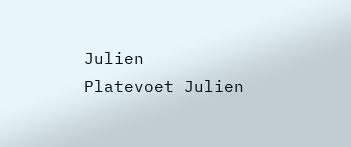Julien
Platevoet Julien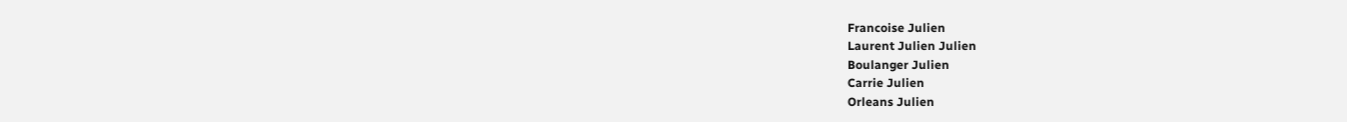Francoise Julien
Laurent Julien Julien
Boulanger Julien
Carrie Julien
Orleans Julien